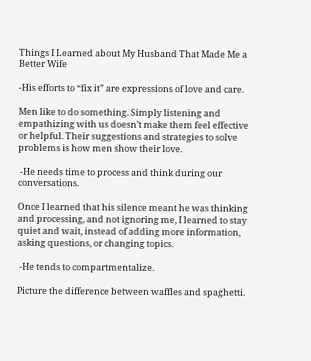Things I Learned about My Husband That Made Me a Better Wife

-His efforts to “fix it” are expressions of love and care.

Men like to do something. Simply listening and empathizing with us doesn’t make them feel effective or helpful. Their suggestions and strategies to solve problems is how men show their love.

 -He needs time to process and think during our conversations.

Once I learned that his silence meant he was thinking and processing, and not ignoring me, I learned to stay quiet and wait, instead of adding more information, asking questions, or changing topics.

 -He tends to compartmentalize.

Picture the difference between waffles and spaghetti.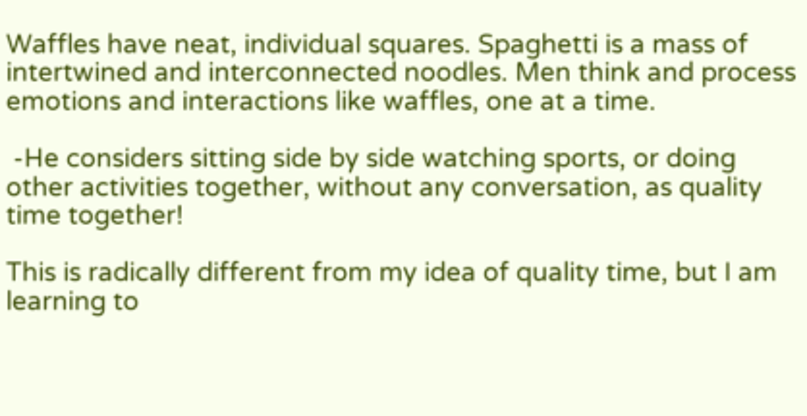Waffles have neat, individual squares. Spaghetti is a mass of intertwined and interconnected noodles. Men think and process emotions and interactions like waffles, one at a time.

 -He considers sitting side by side watching sports, or doing other activities together, without any conversation, as quality time together!

This is radically different from my idea of quality time, but I am learning to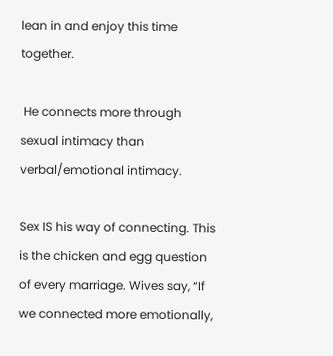lean in and enjoy this time together.

 He connects more through sexual intimacy than verbal/emotional intimacy.

Sex IS his way of connecting. This is the chicken and egg question of every marriage. Wives say, “If we connected more emotionally,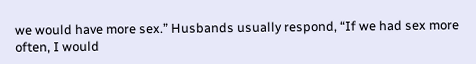we would have more sex.” Husbands usually respond, “If we had sex more often, I would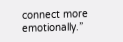connect more emotionally.”